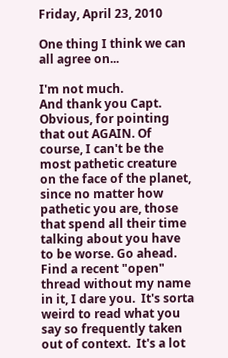Friday, April 23, 2010

One thing I think we can all agree on...

I'm not much.
And thank you Capt. Obvious, for pointing that out AGAIN. Of course, I can't be the most pathetic creature on the face of the planet, since no matter how pathetic you are, those that spend all their time talking about you have to be worse. Go ahead. Find a recent "open" thread without my name in it, I dare you.  It's sorta weird to read what you say so frequently taken out of context.  It's a lot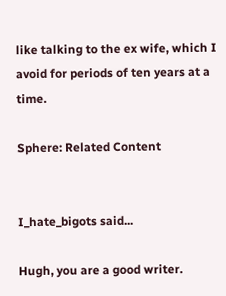like talking to the ex wife, which I avoid for periods of ten years at a time.

Sphere: Related Content


I_hate_bigots said...

Hugh, you are a good writer.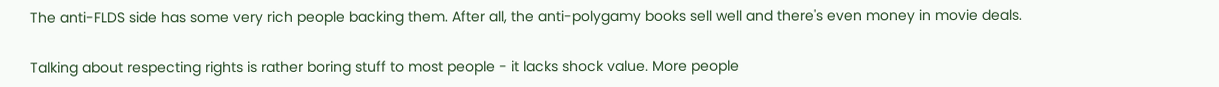The anti-FLDS side has some very rich people backing them. After all, the anti-polygamy books sell well and there's even money in movie deals.

Talking about respecting rights is rather boring stuff to most people - it lacks shock value. More people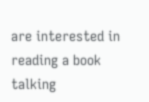are interested in reading a book talking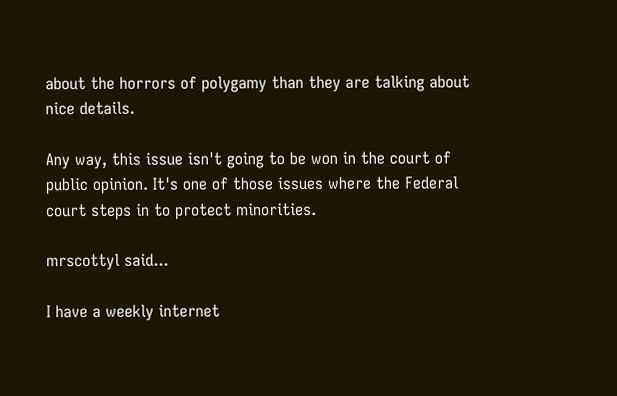about the horrors of polygamy than they are talking about nice details.

Any way, this issue isn't going to be won in the court of public opinion. It's one of those issues where the Federal court steps in to protect minorities.

mrscottyl said...

I have a weekly internet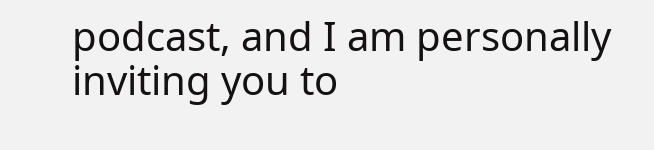podcast, and I am personally inviting you to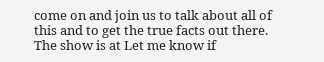come on and join us to talk about all of this and to get the true facts out there. The show is at Let me know if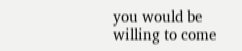you would be willing to come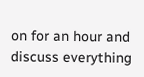on for an hour and discuss everything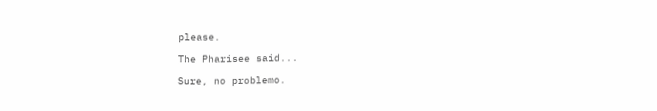please.

The Pharisee said...

Sure, no problemo.